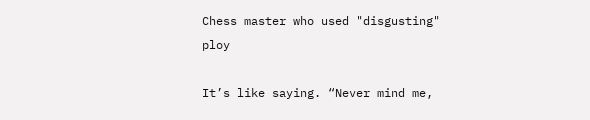Chess master who used "disgusting" ploy

It’s like saying. “Never mind me,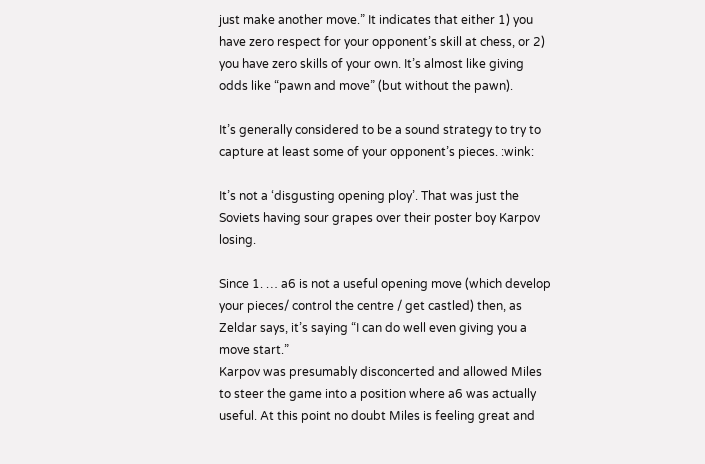just make another move.” It indicates that either 1) you have zero respect for your opponent’s skill at chess, or 2) you have zero skills of your own. It’s almost like giving odds like “pawn and move” (but without the pawn).

It’s generally considered to be a sound strategy to try to capture at least some of your opponent’s pieces. :wink:

It’s not a ‘disgusting opening ploy’. That was just the Soviets having sour grapes over their poster boy Karpov losing.

Since 1. … a6 is not a useful opening move (which develop your pieces/ control the centre / get castled) then, as Zeldar says, it’s saying “I can do well even giving you a move start.”
Karpov was presumably disconcerted and allowed Miles to steer the game into a position where a6 was actually useful. At this point no doubt Miles is feeling great and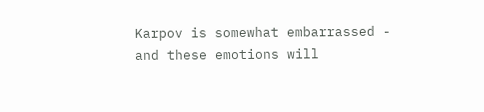Karpov is somewhat embarrassed - and these emotions will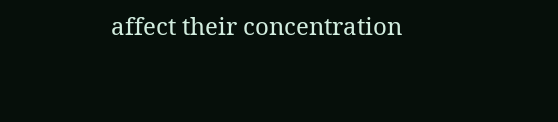affect their concentration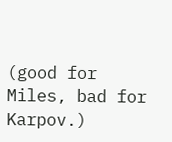(good for Miles, bad for Karpov.)